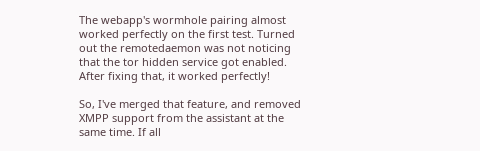The webapp's wormhole pairing almost worked perfectly on the first test. Turned out the remotedaemon was not noticing that the tor hidden service got enabled. After fixing that, it worked perfectly!

So, I've merged that feature, and removed XMPP support from the assistant at the same time. If all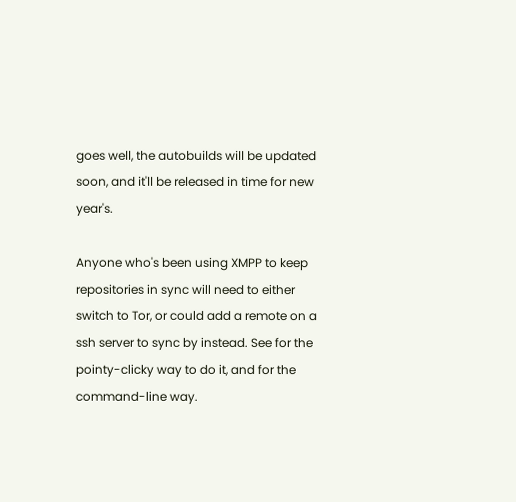goes well, the autobuilds will be updated soon, and it'll be released in time for new year's.

Anyone who's been using XMPP to keep repositories in sync will need to either switch to Tor, or could add a remote on a ssh server to sync by instead. See for the pointy-clicky way to do it, and for the command-line way.